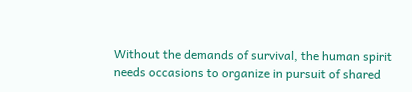Without the demands of survival, the human spirit needs occasions to organize in pursuit of shared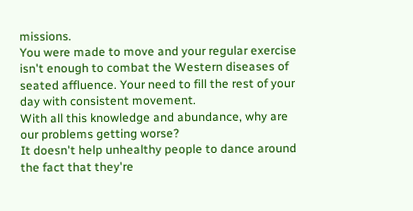missions.
You were made to move and your regular exercise isn't enough to combat the Western diseases of seated affluence. Your need to fill the rest of your day with consistent movement.
With all this knowledge and abundance, why are our problems getting worse?
It doesn't help unhealthy people to dance around the fact that they're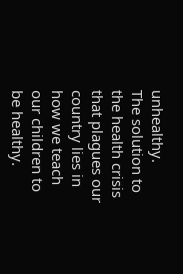unhealthy.
The solution to the health crisis that plagues our country lies in how we teach our children to be healthy.